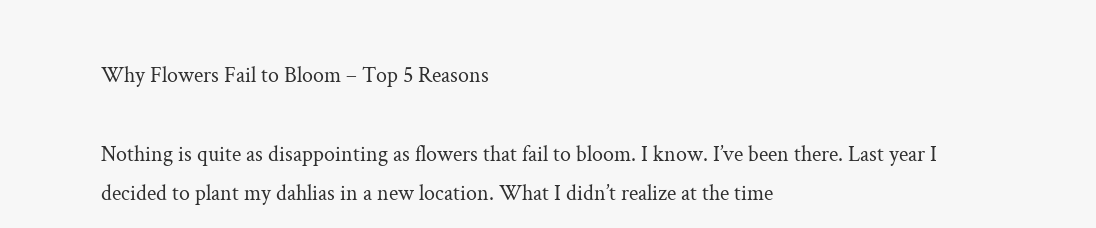Why Flowers Fail to Bloom – Top 5 Reasons

Nothing is quite as disappointing as flowers that fail to bloom. I know. I’ve been there. Last year I decided to plant my dahlias in a new location. What I didn’t realize at the time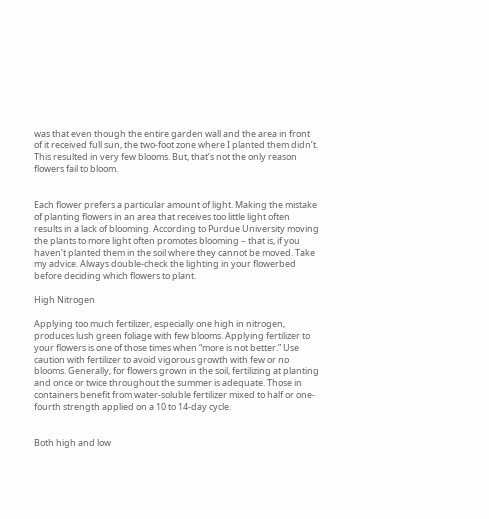was that even though the entire garden wall and the area in front of it received full sun, the two-foot zone where I planted them didn’t. This resulted in very few blooms. But, that’s not the only reason flowers fail to bloom.


Each flower prefers a particular amount of light. Making the mistake of planting flowers in an area that receives too little light often results in a lack of blooming. According to Purdue University moving the plants to more light often promotes blooming – that is, if you haven’t planted them in the soil where they cannot be moved. Take my advice. Always double-check the lighting in your flowerbed before deciding which flowers to plant.

High Nitrogen

Applying too much fertilizer, especially one high in nitrogen, produces lush green foliage with few blooms. Applying fertilizer to your flowers is one of those times when “more is not better.” Use caution with fertilizer to avoid vigorous growth with few or no blooms. Generally, for flowers grown in the soil, fertilizing at planting and once or twice throughout the summer is adequate. Those in containers benefit from water-soluble fertilizer mixed to half or one-fourth strength applied on a 10 to 14-day cycle.


Both high and low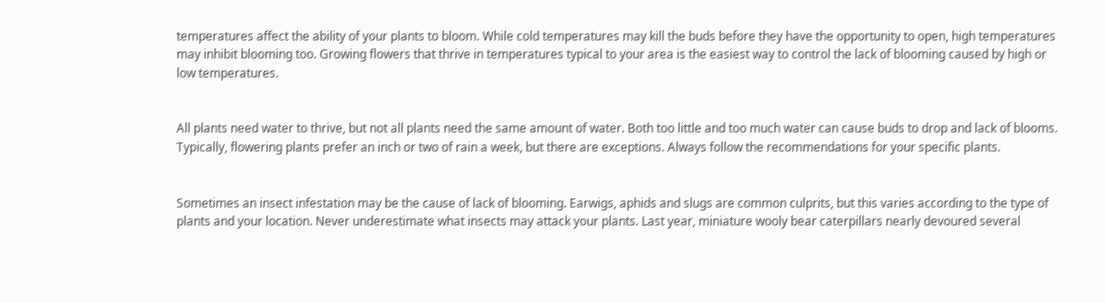temperatures affect the ability of your plants to bloom. While cold temperatures may kill the buds before they have the opportunity to open, high temperatures may inhibit blooming too. Growing flowers that thrive in temperatures typical to your area is the easiest way to control the lack of blooming caused by high or low temperatures.


All plants need water to thrive, but not all plants need the same amount of water. Both too little and too much water can cause buds to drop and lack of blooms. Typically, flowering plants prefer an inch or two of rain a week, but there are exceptions. Always follow the recommendations for your specific plants.


Sometimes an insect infestation may be the cause of lack of blooming. Earwigs, aphids and slugs are common culprits, but this varies according to the type of plants and your location. Never underestimate what insects may attack your plants. Last year, miniature wooly bear caterpillars nearly devoured several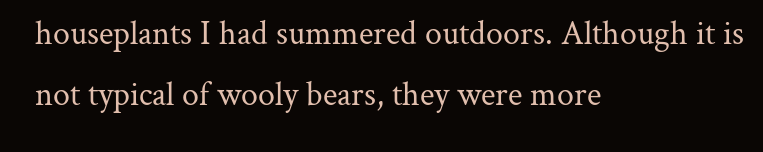houseplants I had summered outdoors. Although it is not typical of wooly bears, they were more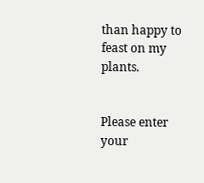than happy to feast on my plants.


Please enter your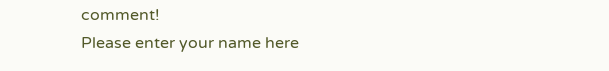comment!
Please enter your name here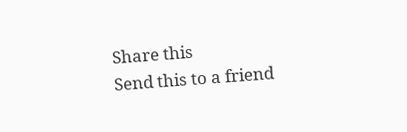Share this
Send this to a friend